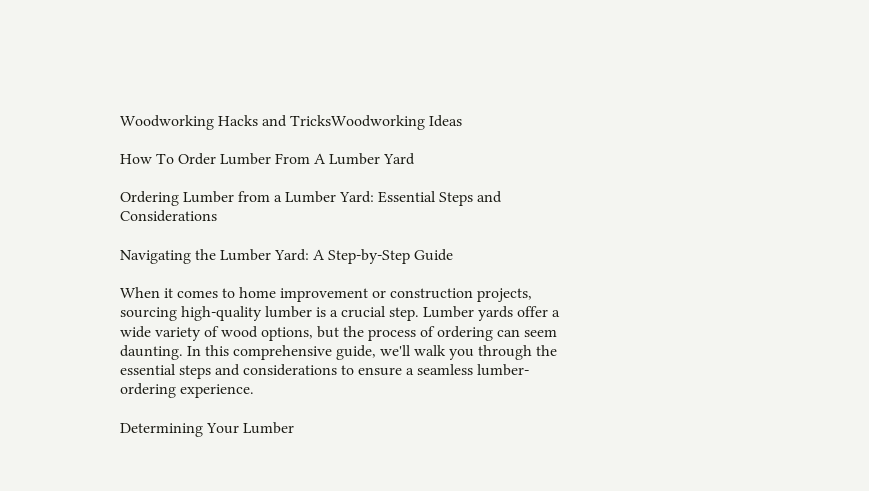Woodworking Hacks and TricksWoodworking Ideas

How To Order Lumber From A Lumber Yard

Ordering Lumber from a Lumber Yard: Essential Steps and Considerations

Navigating the Lumber Yard: A Step-by-Step Guide

When it comes to home improvement or construction projects, sourcing high-quality lumber is a crucial step. Lumber yards offer a wide variety of wood options, but the process of ordering can seem daunting. In this comprehensive guide, we'll walk you through the essential steps and considerations to ensure a seamless lumber-ordering experience.

Determining Your Lumber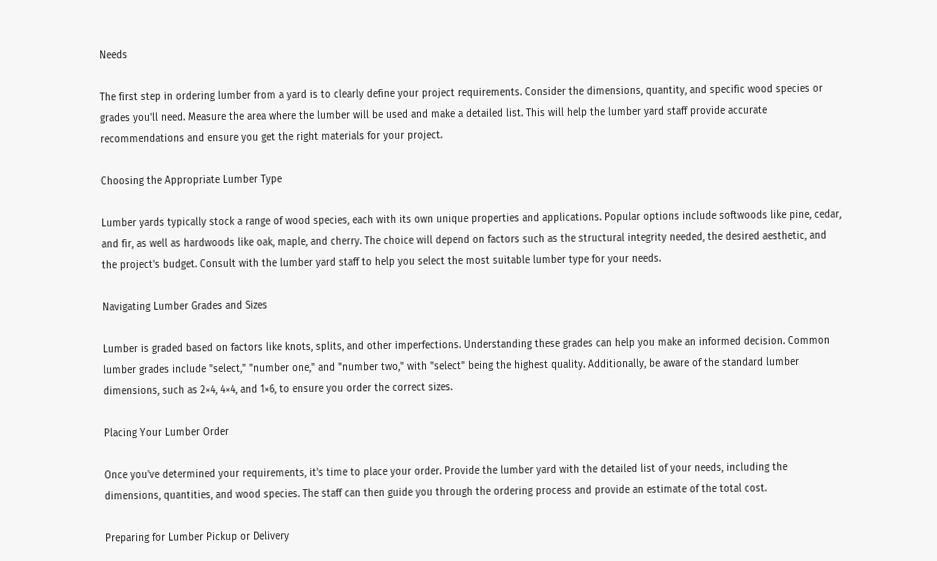Needs

The first step in ordering lumber from a yard is to clearly define your project requirements. Consider the dimensions, quantity, and specific wood species or grades you'll need. Measure the area where the lumber will be used and make a detailed list. This will help the lumber yard staff provide accurate recommendations and ensure you get the right materials for your project.

Choosing the Appropriate Lumber Type

Lumber yards typically stock a range of wood species, each with its own unique properties and applications. Popular options include softwoods like pine, cedar, and fir, as well as hardwoods like oak, maple, and cherry. The choice will depend on factors such as the structural integrity needed, the desired aesthetic, and the project's budget. Consult with the lumber yard staff to help you select the most suitable lumber type for your needs.

Navigating Lumber Grades and Sizes

Lumber is graded based on factors like knots, splits, and other imperfections. Understanding these grades can help you make an informed decision. Common lumber grades include "select," "number one," and "number two," with "select" being the highest quality. Additionally, be aware of the standard lumber dimensions, such as 2×4, 4×4, and 1×6, to ensure you order the correct sizes.

Placing Your Lumber Order

Once you've determined your requirements, it's time to place your order. Provide the lumber yard with the detailed list of your needs, including the dimensions, quantities, and wood species. The staff can then guide you through the ordering process and provide an estimate of the total cost.

Preparing for Lumber Pickup or Delivery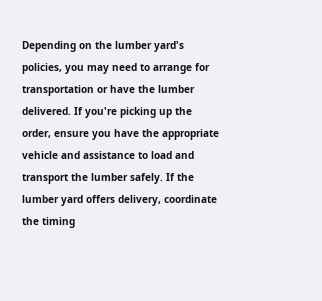Depending on the lumber yard's policies, you may need to arrange for transportation or have the lumber delivered. If you're picking up the order, ensure you have the appropriate vehicle and assistance to load and transport the lumber safely. If the lumber yard offers delivery, coordinate the timing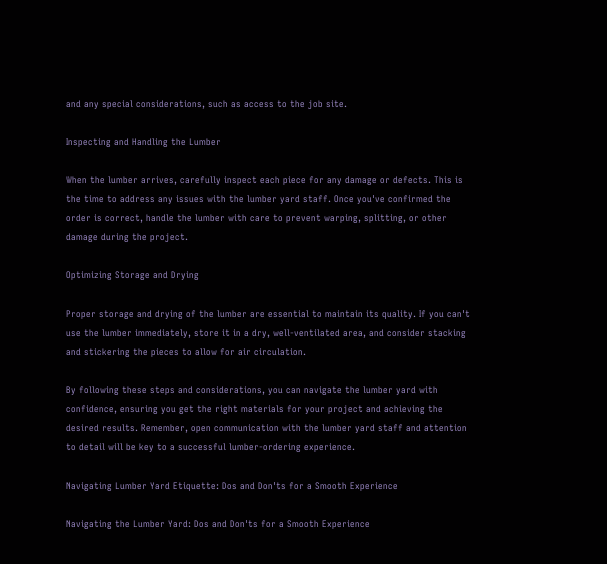and any special considerations, such as access to the job site.

Inspecting and Handling the Lumber

When the lumber arrives, carefully inspect each piece for any damage or defects. This is the time to address any issues with the lumber yard staff. Once you've confirmed the order is correct, handle the lumber with care to prevent warping, splitting, or other damage during the project.

Optimizing Storage and Drying

Proper storage and drying of the lumber are essential to maintain its quality. If you can't use the lumber immediately, store it in a dry, well-ventilated area, and consider stacking and stickering the pieces to allow for air circulation.

By following these steps and considerations, you can navigate the lumber yard with confidence, ensuring you get the right materials for your project and achieving the desired results. Remember, open communication with the lumber yard staff and attention to detail will be key to a successful lumber-ordering experience.

Navigating Lumber Yard Etiquette: Dos and Don'ts for a Smooth Experience

Navigating the Lumber Yard: Dos and Don'ts for a Smooth Experience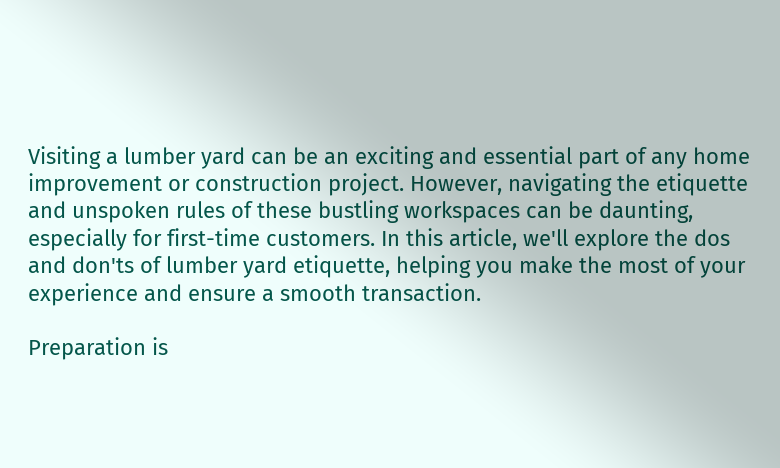Visiting a lumber yard can be an exciting and essential part of any home improvement or construction project. However, navigating the etiquette and unspoken rules of these bustling workspaces can be daunting, especially for first-time customers. In this article, we'll explore the dos and don'ts of lumber yard etiquette, helping you make the most of your experience and ensure a smooth transaction.

Preparation is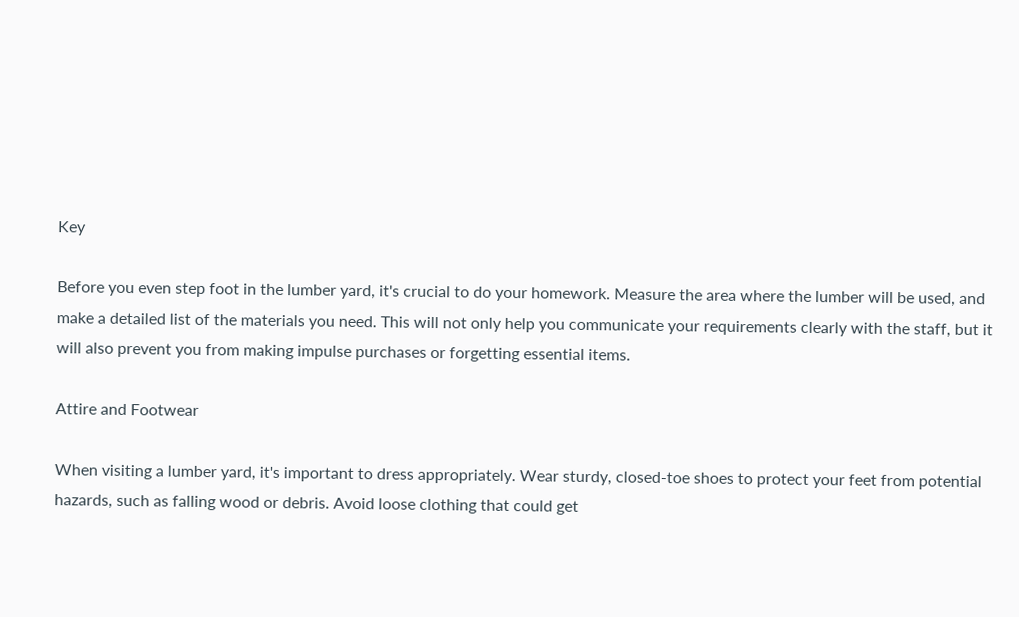Key

Before you even step foot in the lumber yard, it's crucial to do your homework. Measure the area where the lumber will be used, and make a detailed list of the materials you need. This will not only help you communicate your requirements clearly with the staff, but it will also prevent you from making impulse purchases or forgetting essential items.

Attire and Footwear

When visiting a lumber yard, it's important to dress appropriately. Wear sturdy, closed-toe shoes to protect your feet from potential hazards, such as falling wood or debris. Avoid loose clothing that could get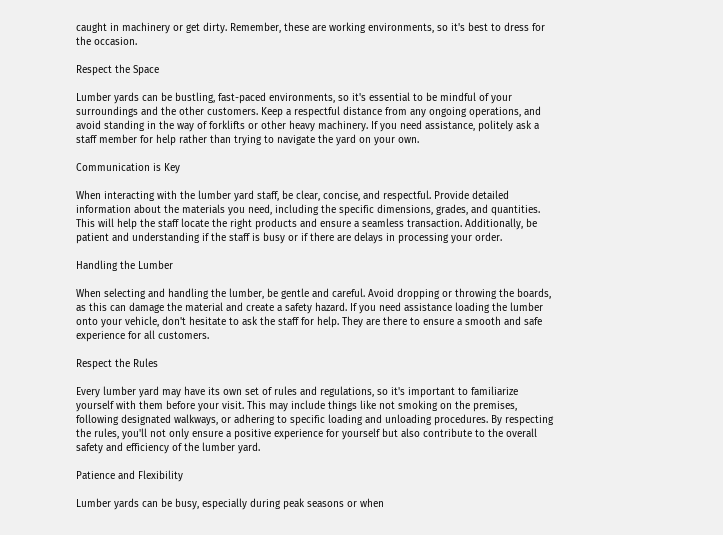caught in machinery or get dirty. Remember, these are working environments, so it's best to dress for the occasion.

Respect the Space

Lumber yards can be bustling, fast-paced environments, so it's essential to be mindful of your surroundings and the other customers. Keep a respectful distance from any ongoing operations, and avoid standing in the way of forklifts or other heavy machinery. If you need assistance, politely ask a staff member for help rather than trying to navigate the yard on your own.

Communication is Key

When interacting with the lumber yard staff, be clear, concise, and respectful. Provide detailed information about the materials you need, including the specific dimensions, grades, and quantities. This will help the staff locate the right products and ensure a seamless transaction. Additionally, be patient and understanding if the staff is busy or if there are delays in processing your order.

Handling the Lumber

When selecting and handling the lumber, be gentle and careful. Avoid dropping or throwing the boards, as this can damage the material and create a safety hazard. If you need assistance loading the lumber onto your vehicle, don't hesitate to ask the staff for help. They are there to ensure a smooth and safe experience for all customers.

Respect the Rules

Every lumber yard may have its own set of rules and regulations, so it's important to familiarize yourself with them before your visit. This may include things like not smoking on the premises, following designated walkways, or adhering to specific loading and unloading procedures. By respecting the rules, you'll not only ensure a positive experience for yourself but also contribute to the overall safety and efficiency of the lumber yard.

Patience and Flexibility

Lumber yards can be busy, especially during peak seasons or when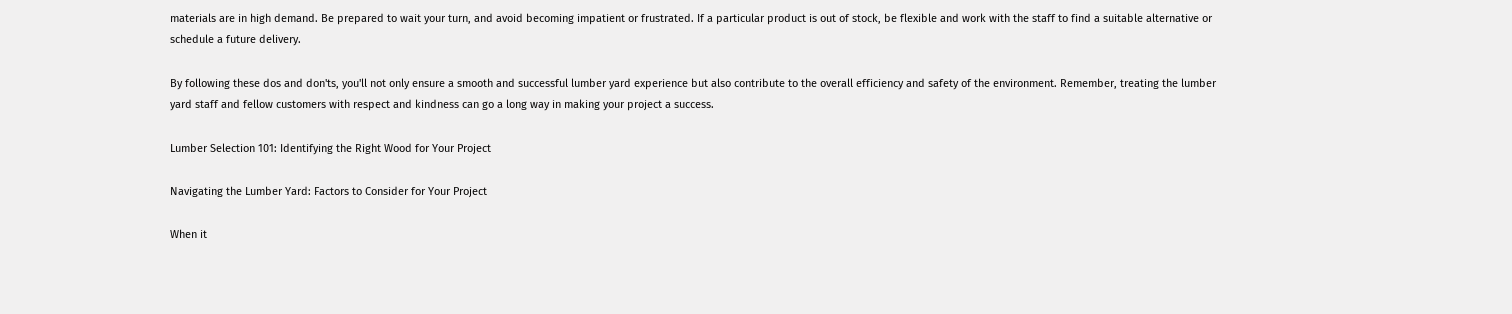materials are in high demand. Be prepared to wait your turn, and avoid becoming impatient or frustrated. If a particular product is out of stock, be flexible and work with the staff to find a suitable alternative or schedule a future delivery.

By following these dos and don'ts, you'll not only ensure a smooth and successful lumber yard experience but also contribute to the overall efficiency and safety of the environment. Remember, treating the lumber yard staff and fellow customers with respect and kindness can go a long way in making your project a success.

Lumber Selection 101: Identifying the Right Wood for Your Project

Navigating the Lumber Yard: Factors to Consider for Your Project

When it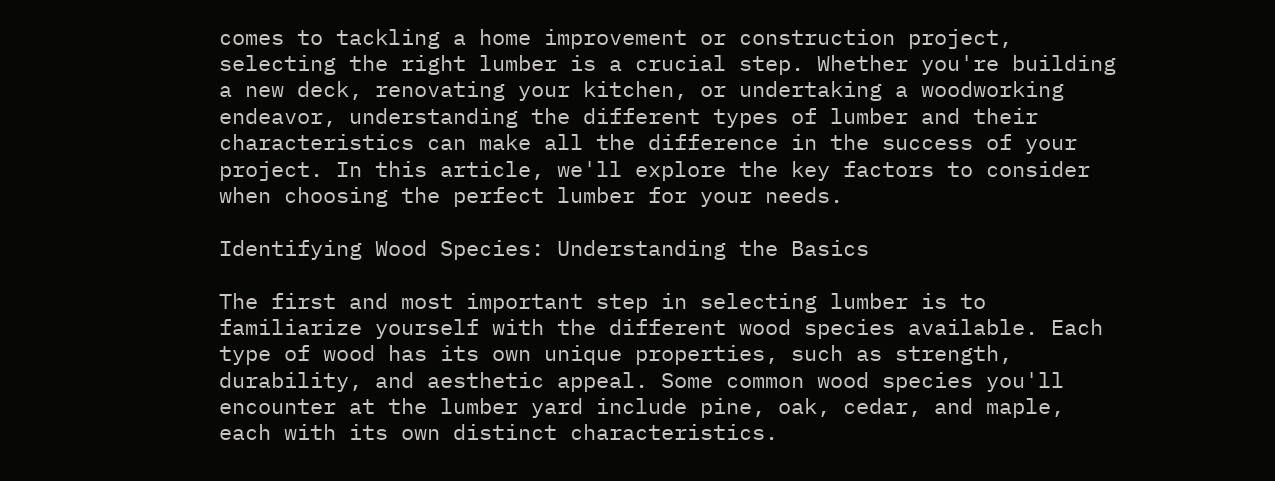comes to tackling a home improvement or construction project, selecting the right lumber is a crucial step. Whether you're building a new deck, renovating your kitchen, or undertaking a woodworking endeavor, understanding the different types of lumber and their characteristics can make all the difference in the success of your project. In this article, we'll explore the key factors to consider when choosing the perfect lumber for your needs.

Identifying Wood Species: Understanding the Basics

The first and most important step in selecting lumber is to familiarize yourself with the different wood species available. Each type of wood has its own unique properties, such as strength, durability, and aesthetic appeal. Some common wood species you'll encounter at the lumber yard include pine, oak, cedar, and maple, each with its own distinct characteristics.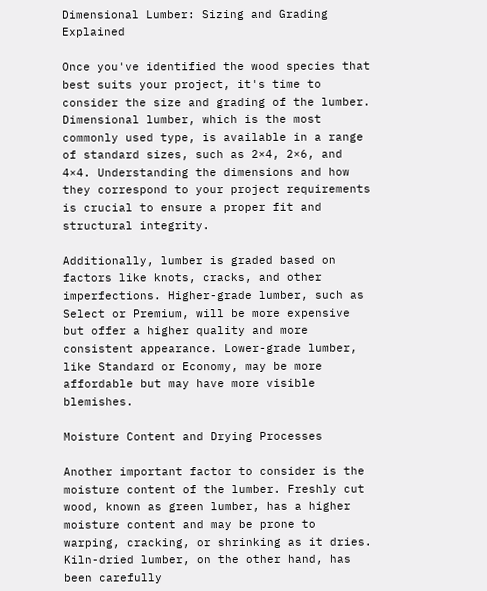Dimensional Lumber: Sizing and Grading Explained

Once you've identified the wood species that best suits your project, it's time to consider the size and grading of the lumber. Dimensional lumber, which is the most commonly used type, is available in a range of standard sizes, such as 2×4, 2×6, and 4×4. Understanding the dimensions and how they correspond to your project requirements is crucial to ensure a proper fit and structural integrity.

Additionally, lumber is graded based on factors like knots, cracks, and other imperfections. Higher-grade lumber, such as Select or Premium, will be more expensive but offer a higher quality and more consistent appearance. Lower-grade lumber, like Standard or Economy, may be more affordable but may have more visible blemishes.

Moisture Content and Drying Processes

Another important factor to consider is the moisture content of the lumber. Freshly cut wood, known as green lumber, has a higher moisture content and may be prone to warping, cracking, or shrinking as it dries. Kiln-dried lumber, on the other hand, has been carefully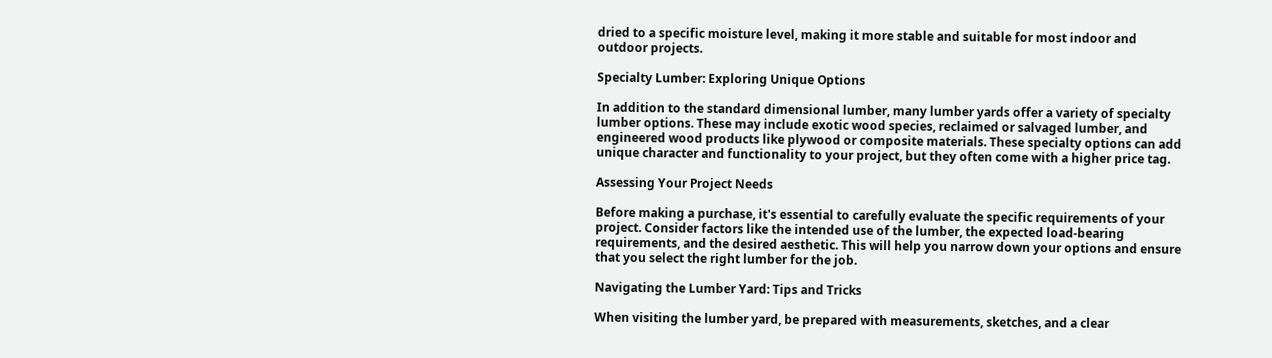dried to a specific moisture level, making it more stable and suitable for most indoor and outdoor projects.

Specialty Lumber: Exploring Unique Options

In addition to the standard dimensional lumber, many lumber yards offer a variety of specialty lumber options. These may include exotic wood species, reclaimed or salvaged lumber, and engineered wood products like plywood or composite materials. These specialty options can add unique character and functionality to your project, but they often come with a higher price tag.

Assessing Your Project Needs

Before making a purchase, it's essential to carefully evaluate the specific requirements of your project. Consider factors like the intended use of the lumber, the expected load-bearing requirements, and the desired aesthetic. This will help you narrow down your options and ensure that you select the right lumber for the job.

Navigating the Lumber Yard: Tips and Tricks

When visiting the lumber yard, be prepared with measurements, sketches, and a clear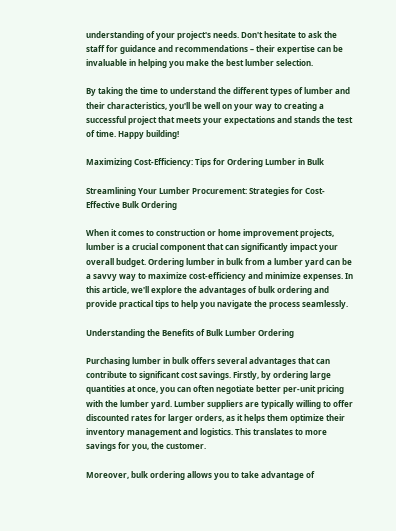understanding of your project's needs. Don't hesitate to ask the staff for guidance and recommendations – their expertise can be invaluable in helping you make the best lumber selection.

By taking the time to understand the different types of lumber and their characteristics, you'll be well on your way to creating a successful project that meets your expectations and stands the test of time. Happy building!

Maximizing Cost-Efficiency: Tips for Ordering Lumber in Bulk

Streamlining Your Lumber Procurement: Strategies for Cost-Effective Bulk Ordering

When it comes to construction or home improvement projects, lumber is a crucial component that can significantly impact your overall budget. Ordering lumber in bulk from a lumber yard can be a savvy way to maximize cost-efficiency and minimize expenses. In this article, we'll explore the advantages of bulk ordering and provide practical tips to help you navigate the process seamlessly.

Understanding the Benefits of Bulk Lumber Ordering

Purchasing lumber in bulk offers several advantages that can contribute to significant cost savings. Firstly, by ordering large quantities at once, you can often negotiate better per-unit pricing with the lumber yard. Lumber suppliers are typically willing to offer discounted rates for larger orders, as it helps them optimize their inventory management and logistics. This translates to more savings for you, the customer.

Moreover, bulk ordering allows you to take advantage of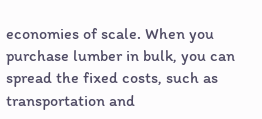economies of scale. When you purchase lumber in bulk, you can spread the fixed costs, such as transportation and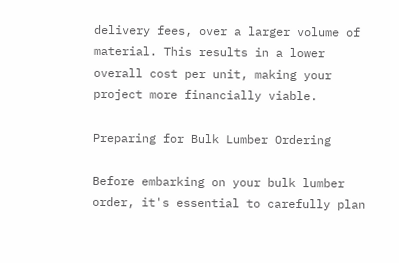delivery fees, over a larger volume of material. This results in a lower overall cost per unit, making your project more financially viable.

Preparing for Bulk Lumber Ordering

Before embarking on your bulk lumber order, it's essential to carefully plan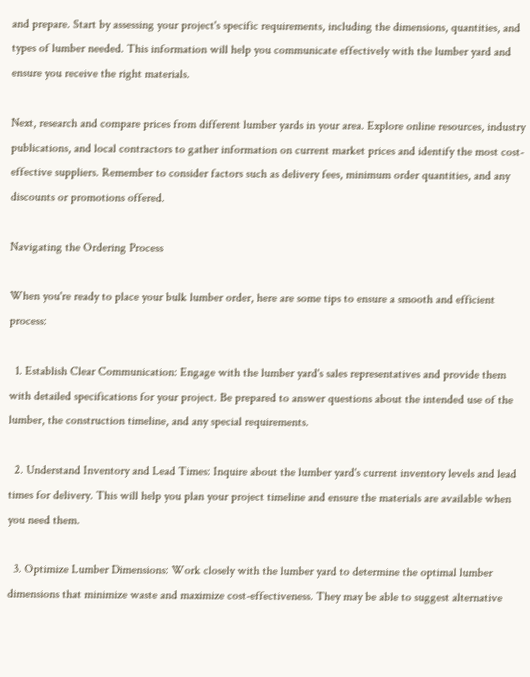and prepare. Start by assessing your project's specific requirements, including the dimensions, quantities, and types of lumber needed. This information will help you communicate effectively with the lumber yard and ensure you receive the right materials.

Next, research and compare prices from different lumber yards in your area. Explore online resources, industry publications, and local contractors to gather information on current market prices and identify the most cost-effective suppliers. Remember to consider factors such as delivery fees, minimum order quantities, and any discounts or promotions offered.

Navigating the Ordering Process

When you're ready to place your bulk lumber order, here are some tips to ensure a smooth and efficient process:

  1. Establish Clear Communication: Engage with the lumber yard's sales representatives and provide them with detailed specifications for your project. Be prepared to answer questions about the intended use of the lumber, the construction timeline, and any special requirements.

  2. Understand Inventory and Lead Times: Inquire about the lumber yard's current inventory levels and lead times for delivery. This will help you plan your project timeline and ensure the materials are available when you need them.

  3. Optimize Lumber Dimensions: Work closely with the lumber yard to determine the optimal lumber dimensions that minimize waste and maximize cost-effectiveness. They may be able to suggest alternative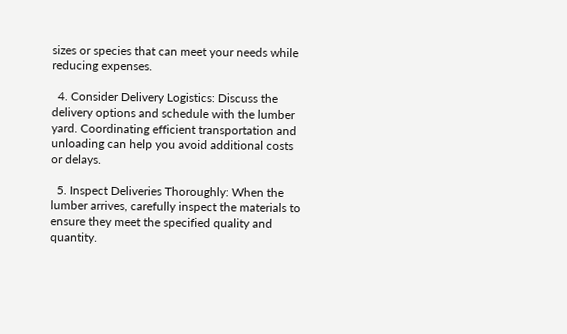sizes or species that can meet your needs while reducing expenses.

  4. Consider Delivery Logistics: Discuss the delivery options and schedule with the lumber yard. Coordinating efficient transportation and unloading can help you avoid additional costs or delays.

  5. Inspect Deliveries Thoroughly: When the lumber arrives, carefully inspect the materials to ensure they meet the specified quality and quantity.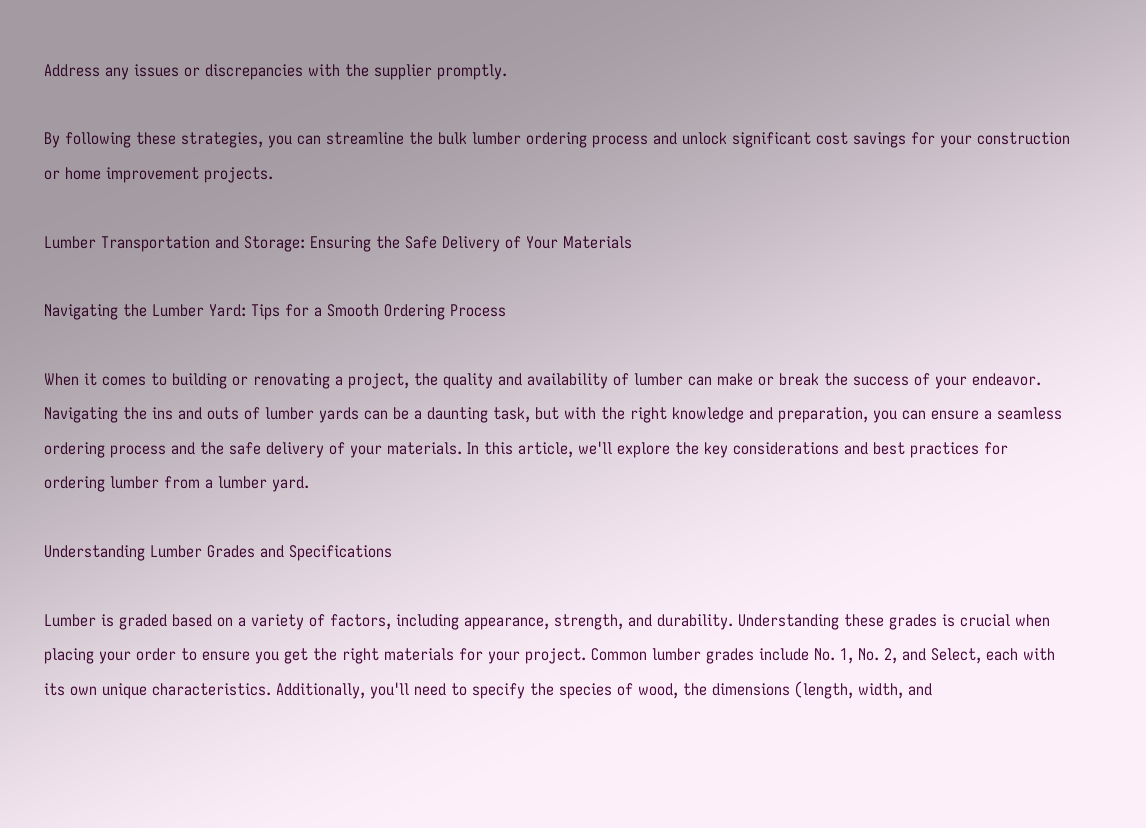Address any issues or discrepancies with the supplier promptly.

By following these strategies, you can streamline the bulk lumber ordering process and unlock significant cost savings for your construction or home improvement projects.

Lumber Transportation and Storage: Ensuring the Safe Delivery of Your Materials

Navigating the Lumber Yard: Tips for a Smooth Ordering Process

When it comes to building or renovating a project, the quality and availability of lumber can make or break the success of your endeavor. Navigating the ins and outs of lumber yards can be a daunting task, but with the right knowledge and preparation, you can ensure a seamless ordering process and the safe delivery of your materials. In this article, we'll explore the key considerations and best practices for ordering lumber from a lumber yard.

Understanding Lumber Grades and Specifications

Lumber is graded based on a variety of factors, including appearance, strength, and durability. Understanding these grades is crucial when placing your order to ensure you get the right materials for your project. Common lumber grades include No. 1, No. 2, and Select, each with its own unique characteristics. Additionally, you'll need to specify the species of wood, the dimensions (length, width, and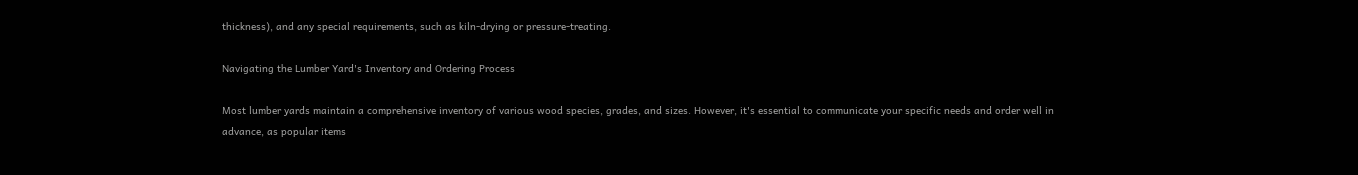thickness), and any special requirements, such as kiln-drying or pressure-treating.

Navigating the Lumber Yard's Inventory and Ordering Process

Most lumber yards maintain a comprehensive inventory of various wood species, grades, and sizes. However, it's essential to communicate your specific needs and order well in advance, as popular items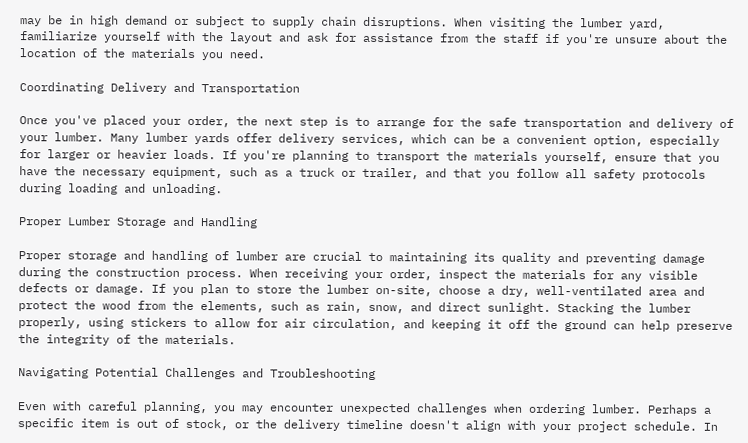may be in high demand or subject to supply chain disruptions. When visiting the lumber yard, familiarize yourself with the layout and ask for assistance from the staff if you're unsure about the location of the materials you need.

Coordinating Delivery and Transportation

Once you've placed your order, the next step is to arrange for the safe transportation and delivery of your lumber. Many lumber yards offer delivery services, which can be a convenient option, especially for larger or heavier loads. If you're planning to transport the materials yourself, ensure that you have the necessary equipment, such as a truck or trailer, and that you follow all safety protocols during loading and unloading.

Proper Lumber Storage and Handling

Proper storage and handling of lumber are crucial to maintaining its quality and preventing damage during the construction process. When receiving your order, inspect the materials for any visible defects or damage. If you plan to store the lumber on-site, choose a dry, well-ventilated area and protect the wood from the elements, such as rain, snow, and direct sunlight. Stacking the lumber properly, using stickers to allow for air circulation, and keeping it off the ground can help preserve the integrity of the materials.

Navigating Potential Challenges and Troubleshooting

Even with careful planning, you may encounter unexpected challenges when ordering lumber. Perhaps a specific item is out of stock, or the delivery timeline doesn't align with your project schedule. In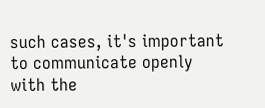such cases, it's important to communicate openly with the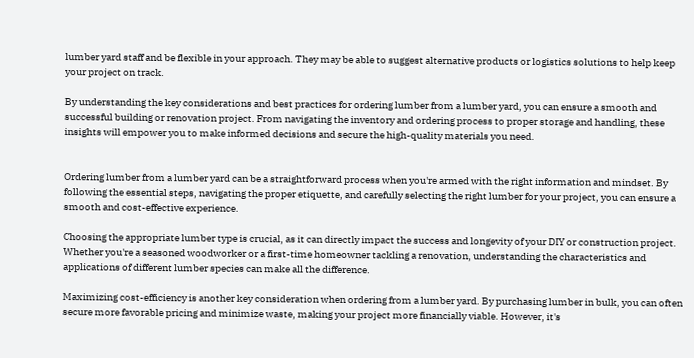lumber yard staff and be flexible in your approach. They may be able to suggest alternative products or logistics solutions to help keep your project on track.

By understanding the key considerations and best practices for ordering lumber from a lumber yard, you can ensure a smooth and successful building or renovation project. From navigating the inventory and ordering process to proper storage and handling, these insights will empower you to make informed decisions and secure the high-quality materials you need.


Ordering lumber from a lumber yard can be a straightforward process when you're armed with the right information and mindset. By following the essential steps, navigating the proper etiquette, and carefully selecting the right lumber for your project, you can ensure a smooth and cost-effective experience.

Choosing the appropriate lumber type is crucial, as it can directly impact the success and longevity of your DIY or construction project. Whether you're a seasoned woodworker or a first-time homeowner tackling a renovation, understanding the characteristics and applications of different lumber species can make all the difference.

Maximizing cost-efficiency is another key consideration when ordering from a lumber yard. By purchasing lumber in bulk, you can often secure more favorable pricing and minimize waste, making your project more financially viable. However, it's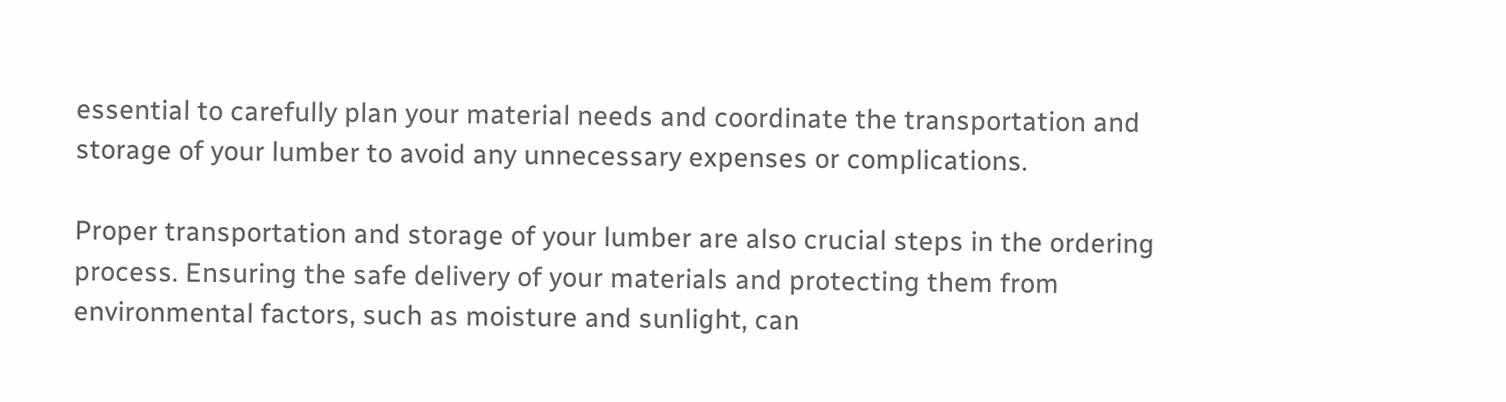essential to carefully plan your material needs and coordinate the transportation and storage of your lumber to avoid any unnecessary expenses or complications.

Proper transportation and storage of your lumber are also crucial steps in the ordering process. Ensuring the safe delivery of your materials and protecting them from environmental factors, such as moisture and sunlight, can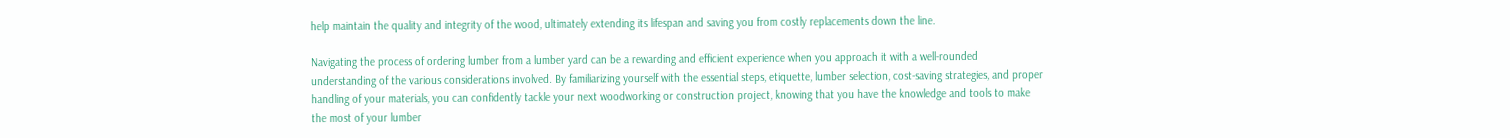help maintain the quality and integrity of the wood, ultimately extending its lifespan and saving you from costly replacements down the line.

Navigating the process of ordering lumber from a lumber yard can be a rewarding and efficient experience when you approach it with a well-rounded understanding of the various considerations involved. By familiarizing yourself with the essential steps, etiquette, lumber selection, cost-saving strategies, and proper handling of your materials, you can confidently tackle your next woodworking or construction project, knowing that you have the knowledge and tools to make the most of your lumber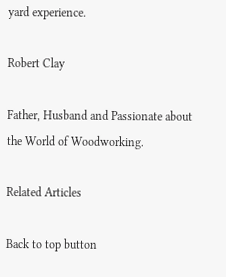yard experience.

Robert Clay

Father, Husband and Passionate about the World of Woodworking.

Related Articles

Back to top button